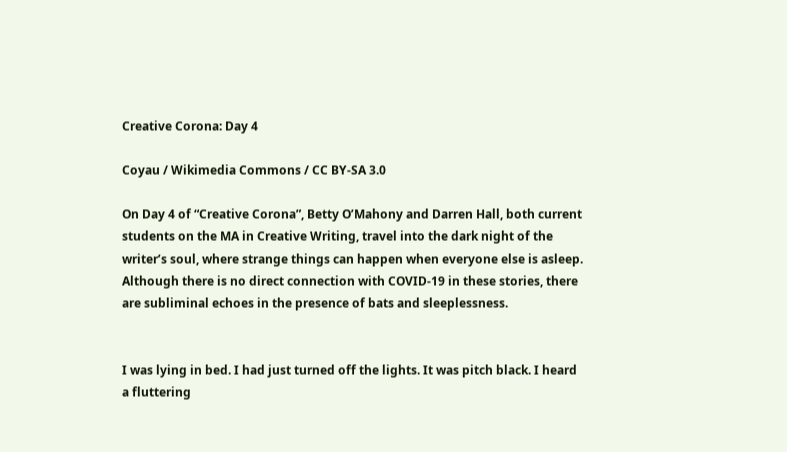Creative Corona: Day 4

Coyau / Wikimedia Commons / CC BY-SA 3.0

On Day 4 of “Creative Corona”, Betty O’Mahony and Darren Hall, both current students on the MA in Creative Writing, travel into the dark night of the writer’s soul, where strange things can happen when everyone else is asleep. Although there is no direct connection with COVID-19 in these stories, there are subliminal echoes in the presence of bats and sleeplessness.


I was lying in bed. I had just turned off the lights. It was pitch black. I heard a fluttering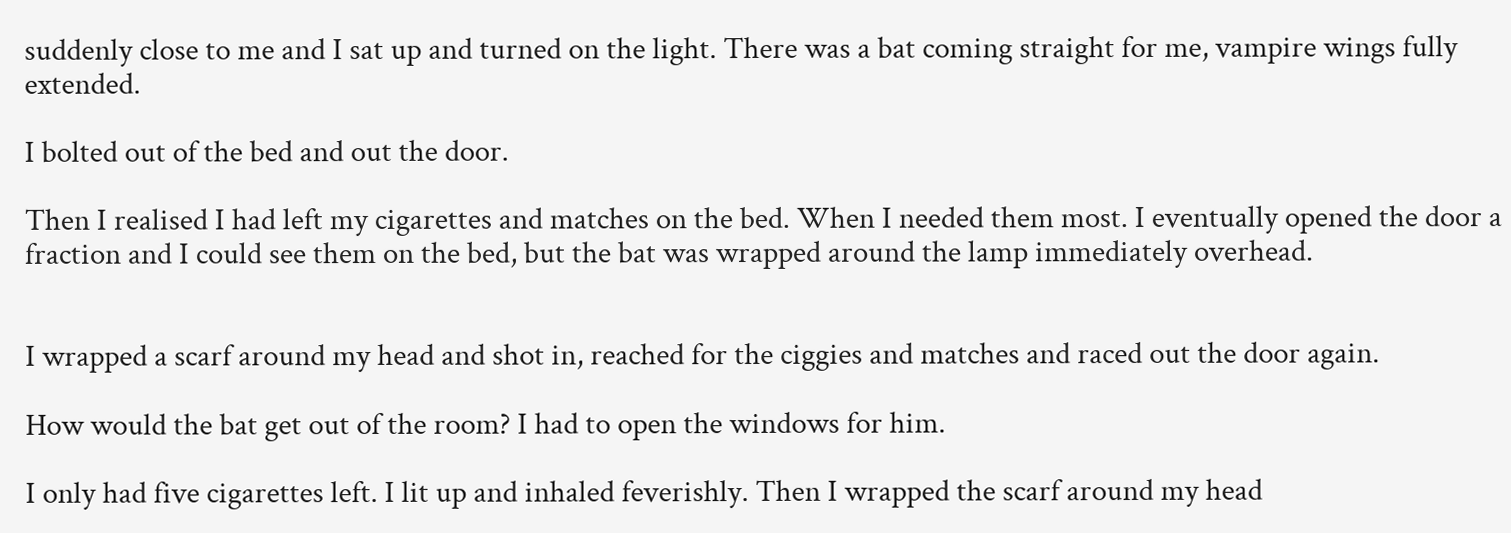suddenly close to me and I sat up and turned on the light. There was a bat coming straight for me, vampire wings fully extended.

I bolted out of the bed and out the door.

Then I realised I had left my cigarettes and matches on the bed. When I needed them most. I eventually opened the door a fraction and I could see them on the bed, but the bat was wrapped around the lamp immediately overhead.


I wrapped a scarf around my head and shot in, reached for the ciggies and matches and raced out the door again.

How would the bat get out of the room? I had to open the windows for him.

I only had five cigarettes left. I lit up and inhaled feverishly. Then I wrapped the scarf around my head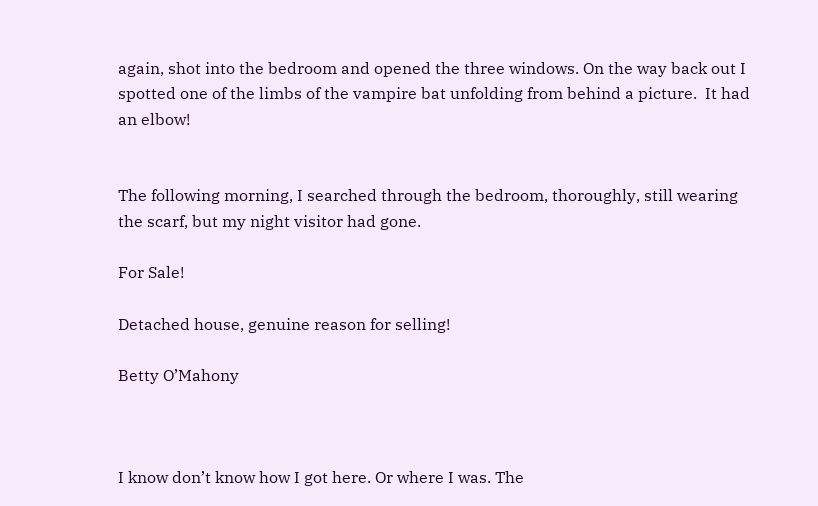again, shot into the bedroom and opened the three windows. On the way back out I spotted one of the limbs of the vampire bat unfolding from behind a picture.  It had an elbow!


The following morning, I searched through the bedroom, thoroughly, still wearing the scarf, but my night visitor had gone.

For Sale!

Detached house, genuine reason for selling!

Betty O’Mahony



I know don’t know how I got here. Or where I was. The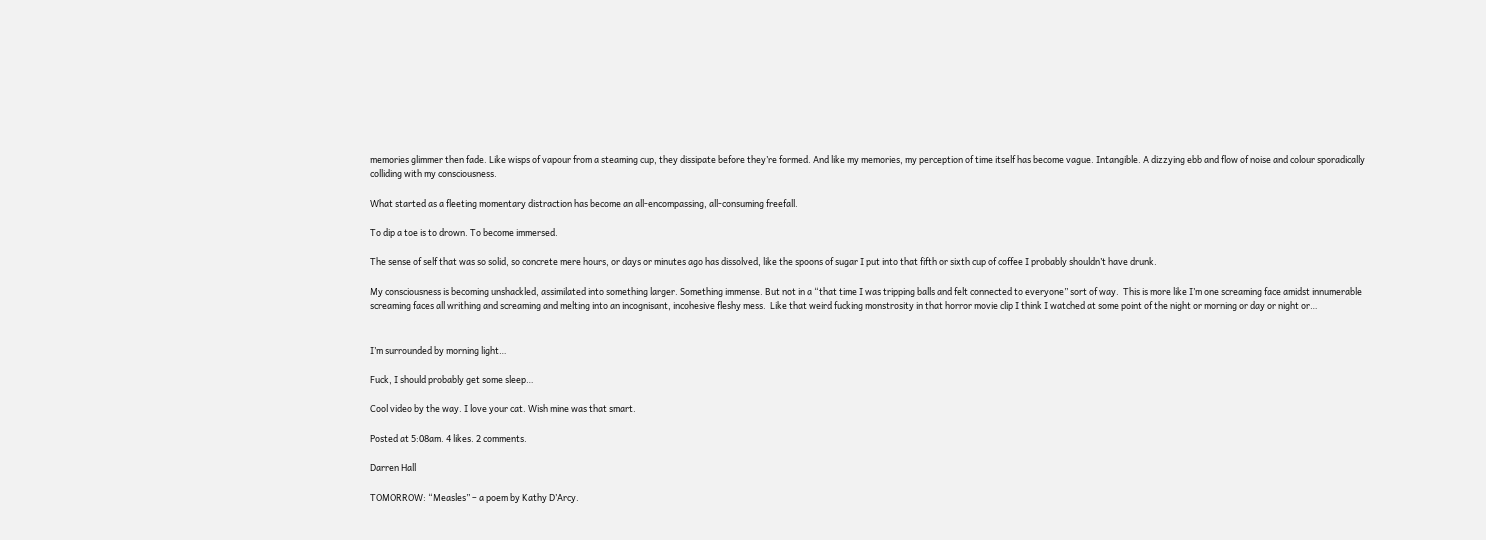memories glimmer then fade. Like wisps of vapour from a steaming cup, they dissipate before they’re formed. And like my memories, my perception of time itself has become vague. Intangible. A dizzying ebb and flow of noise and colour sporadically colliding with my consciousness.

What started as a fleeting momentary distraction has become an all-encompassing, all-consuming freefall.

To dip a toe is to drown. To become immersed.

The sense of self that was so solid, so concrete mere hours, or days or minutes ago has dissolved, like the spoons of sugar I put into that fifth or sixth cup of coffee I probably shouldn’t have drunk.

My consciousness is becoming unshackled, assimilated into something larger. Something immense. But not in a “that time I was tripping balls and felt connected to everyone” sort of way.  This is more like I’m one screaming face amidst innumerable screaming faces all writhing and screaming and melting into an incognisant, incohesive fleshy mess.  Like that weird fucking monstrosity in that horror movie clip I think I watched at some point of the night or morning or day or night or…


I’m surrounded by morning light…

Fuck, I should probably get some sleep…

Cool video by the way. I love your cat. Wish mine was that smart.

Posted at 5:08am. 4 likes. 2 comments.

Darren Hall

TOMORROW: “Measles” – a poem by Kathy D’Arcy.